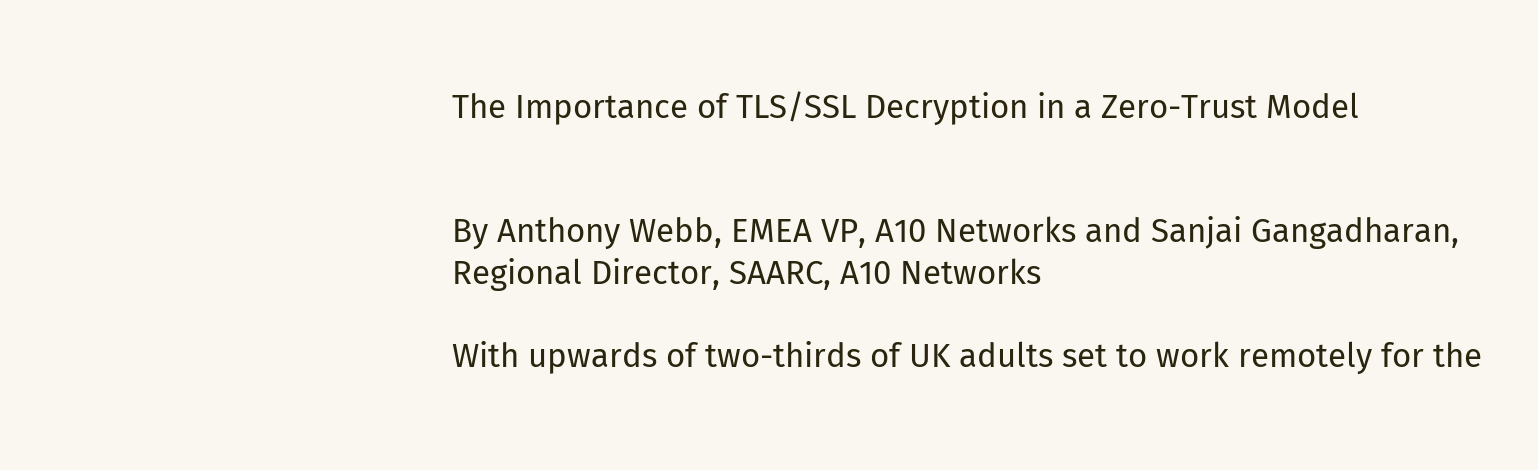The Importance of TLS/SSL Decryption in a Zero-Trust Model


By Anthony Webb, EMEA VP, A10 Networks and Sanjai Gangadharan, Regional Director, SAARC, A10 Networks

With upwards of two-thirds of UK adults set to work remotely for the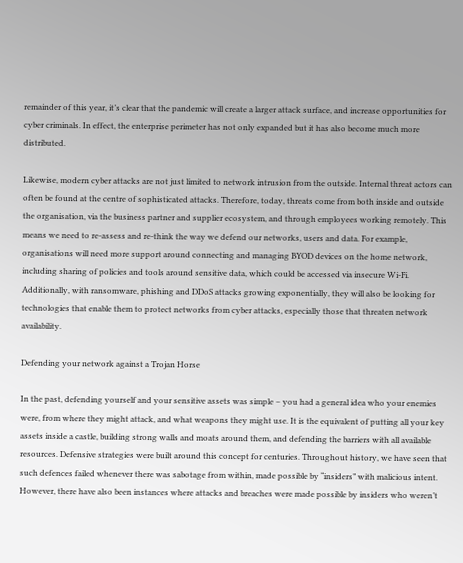remainder of this year, it’s clear that the pandemic will create a larger attack surface, and increase opportunities for cyber criminals. In effect, the enterprise perimeter has not only expanded but it has also become much more distributed.

Likewise, modern cyber attacks are not just limited to network intrusion from the outside. Internal threat actors can often be found at the centre of sophisticated attacks. Therefore, today, threats come from both inside and outside the organisation, via the business partner and supplier ecosystem, and through employees working remotely. This means we need to re-assess and re-think the way we defend our networks, users and data. For example, organisations will need more support around connecting and managing BYOD devices on the home network, including sharing of policies and tools around sensitive data, which could be accessed via insecure Wi-Fi. Additionally, with ransomware, phishing and DDoS attacks growing exponentially, they will also be looking for technologies that enable them to protect networks from cyber attacks, especially those that threaten network availability.

Defending your network against a Trojan Horse

In the past, defending yourself and your sensitive assets was simple – you had a general idea who your enemies were, from where they might attack, and what weapons they might use. It is the equivalent of putting all your key assets inside a castle, building strong walls and moats around them, and defending the barriers with all available resources. Defensive strategies were built around this concept for centuries. Throughout history, we have seen that such defences failed whenever there was sabotage from within, made possible by “insiders” with malicious intent. However, there have also been instances where attacks and breaches were made possible by insiders who weren’t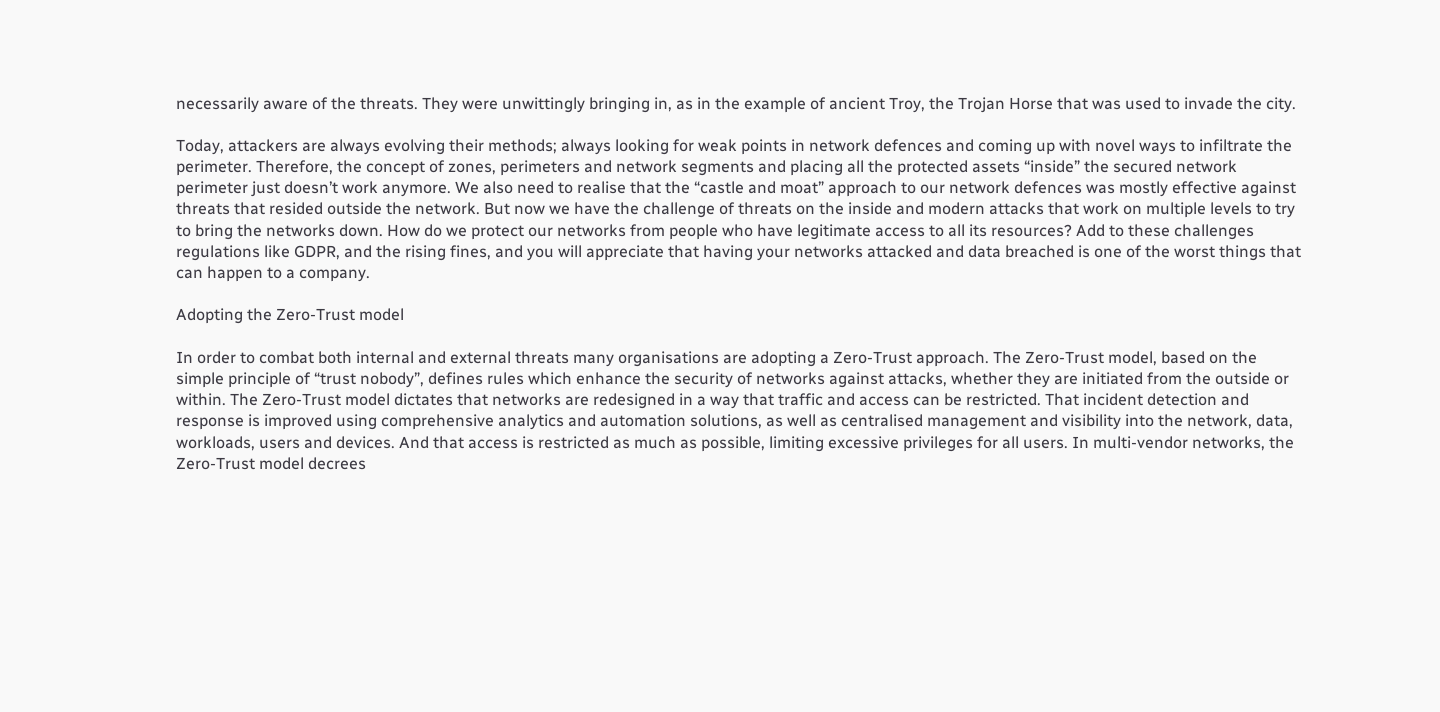necessarily aware of the threats. They were unwittingly bringing in, as in the example of ancient Troy, the Trojan Horse that was used to invade the city.

Today, attackers are always evolving their methods; always looking for weak points in network defences and coming up with novel ways to infiltrate the perimeter. Therefore, the concept of zones, perimeters and network segments and placing all the protected assets “inside” the secured network perimeter just doesn’t work anymore. We also need to realise that the “castle and moat” approach to our network defences was mostly effective against threats that resided outside the network. But now we have the challenge of threats on the inside and modern attacks that work on multiple levels to try to bring the networks down. How do we protect our networks from people who have legitimate access to all its resources? Add to these challenges regulations like GDPR, and the rising fines, and you will appreciate that having your networks attacked and data breached is one of the worst things that can happen to a company.

Adopting the Zero-Trust model

In order to combat both internal and external threats many organisations are adopting a Zero-Trust approach. The Zero-Trust model, based on the simple principle of “trust nobody”, defines rules which enhance the security of networks against attacks, whether they are initiated from the outside or within. The Zero-Trust model dictates that networks are redesigned in a way that traffic and access can be restricted. That incident detection and response is improved using comprehensive analytics and automation solutions, as well as centralised management and visibility into the network, data, workloads, users and devices. And that access is restricted as much as possible, limiting excessive privileges for all users. In multi-vendor networks, the Zero-Trust model decrees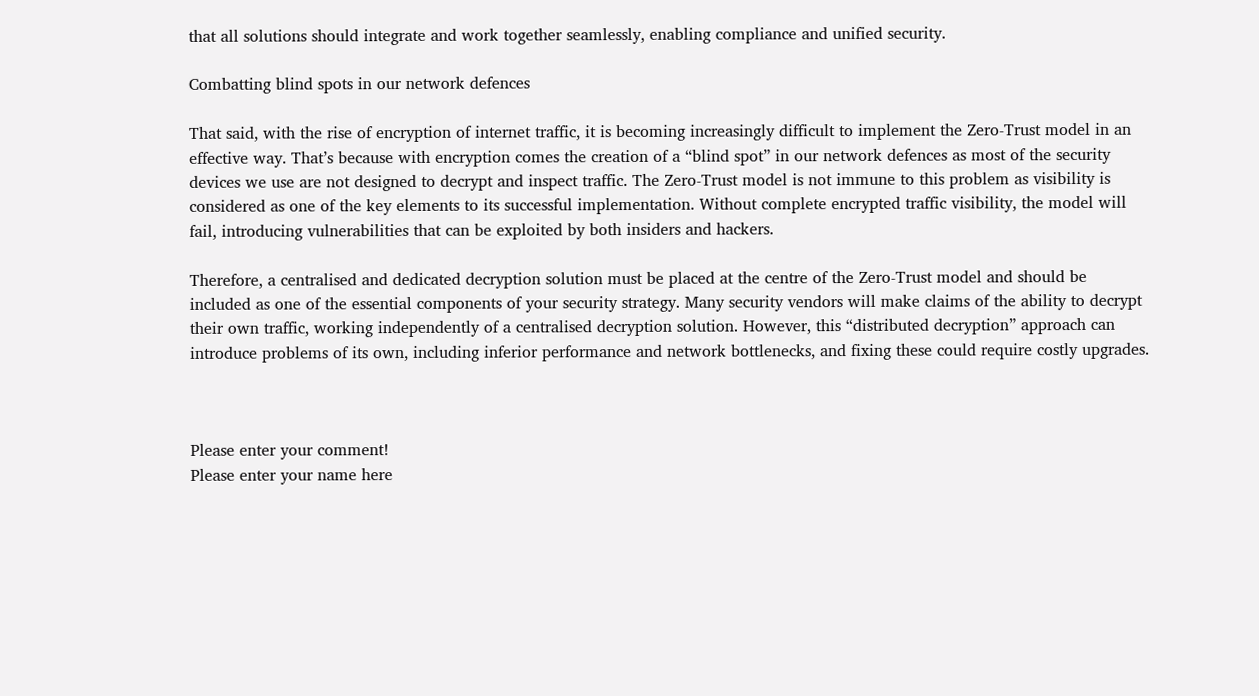that all solutions should integrate and work together seamlessly, enabling compliance and unified security.

Combatting blind spots in our network defences

That said, with the rise of encryption of internet traffic, it is becoming increasingly difficult to implement the Zero-Trust model in an effective way. That’s because with encryption comes the creation of a “blind spot” in our network defences as most of the security devices we use are not designed to decrypt and inspect traffic. The Zero-Trust model is not immune to this problem as visibility is considered as one of the key elements to its successful implementation. Without complete encrypted traffic visibility, the model will fail, introducing vulnerabilities that can be exploited by both insiders and hackers.

Therefore, a centralised and dedicated decryption solution must be placed at the centre of the Zero-Trust model and should be included as one of the essential components of your security strategy. Many security vendors will make claims of the ability to decrypt their own traffic, working independently of a centralised decryption solution. However, this “distributed decryption” approach can introduce problems of its own, including inferior performance and network bottlenecks, and fixing these could require costly upgrades.



Please enter your comment!
Please enter your name here